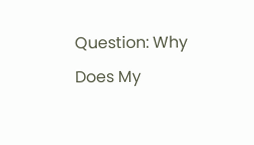Question: Why Does My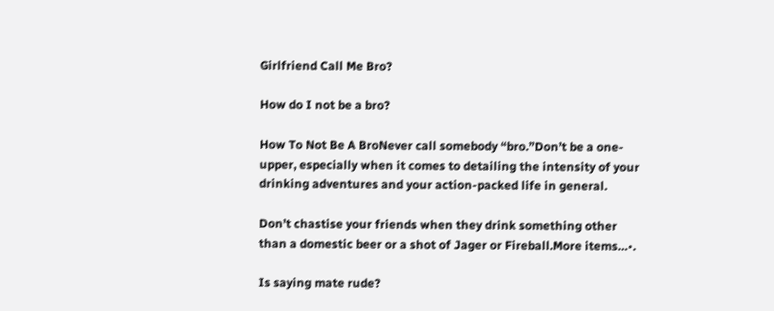Girlfriend Call Me Bro?

How do I not be a bro?

How To Not Be A BroNever call somebody “bro.”Don’t be a one-upper, especially when it comes to detailing the intensity of your drinking adventures and your action-packed life in general.

Don’t chastise your friends when they drink something other than a domestic beer or a shot of Jager or Fireball.More items…•.

Is saying mate rude?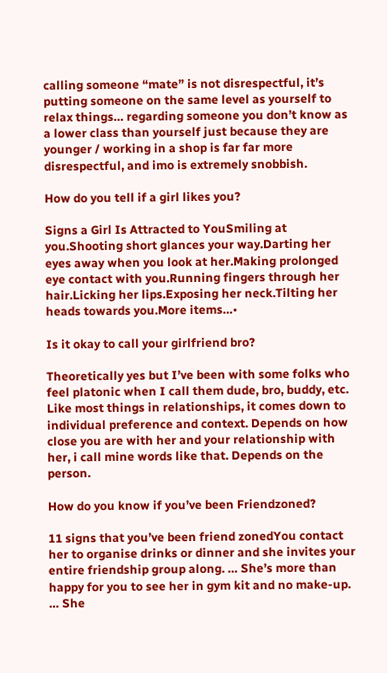calling someone “mate” is not disrespectful, it’s putting someone on the same level as yourself to relax things… regarding someone you don’t know as a lower class than yourself just because they are younger / working in a shop is far far more disrespectful, and imo is extremely snobbish.

How do you tell if a girl likes you?

Signs a Girl Is Attracted to YouSmiling at you.Shooting short glances your way.Darting her eyes away when you look at her.Making prolonged eye contact with you.Running fingers through her hair.Licking her lips.Exposing her neck.Tilting her heads towards you.More items…•

Is it okay to call your girlfriend bro?

Theoretically yes but I’ve been with some folks who feel platonic when I call them dude, bro, buddy, etc. Like most things in relationships, it comes down to individual preference and context. Depends on how close you are with her and your relationship with her, i call mine words like that. Depends on the person.

How do you know if you’ve been Friendzoned?

11 signs that you’ve been friend zonedYou contact her to organise drinks or dinner and she invites your entire friendship group along. … She’s more than happy for you to see her in gym kit and no make-up. … She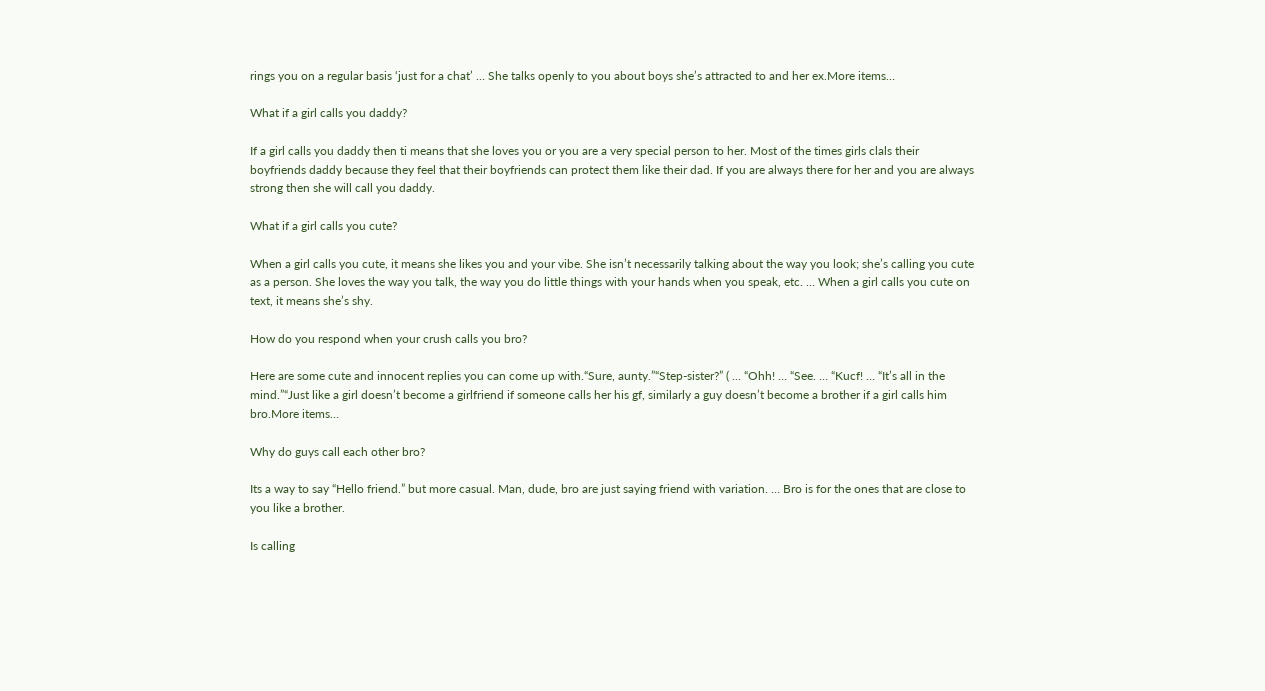rings you on a regular basis ‘just for a chat’ … She talks openly to you about boys she’s attracted to and her ex.More items…

What if a girl calls you daddy?

If a girl calls you daddy then ti means that she loves you or you are a very special person to her. Most of the times girls clals their boyfriends daddy because they feel that their boyfriends can protect them like their dad. If you are always there for her and you are always strong then she will call you daddy.

What if a girl calls you cute?

When a girl calls you cute, it means she likes you and your vibe. She isn’t necessarily talking about the way you look; she’s calling you cute as a person. She loves the way you talk, the way you do little things with your hands when you speak, etc. … When a girl calls you cute on text, it means she’s shy.

How do you respond when your crush calls you bro?

Here are some cute and innocent replies you can come up with.“Sure, aunty.”“Step-sister?” ( … “Ohh! … “See. … “Kucf! … “It’s all in the mind.”“Just like a girl doesn’t become a girlfriend if someone calls her his gf, similarly a guy doesn’t become a brother if a girl calls him bro.More items…

Why do guys call each other bro?

Its a way to say “Hello friend.” but more casual. Man, dude, bro are just saying friend with variation. … Bro is for the ones that are close to you like a brother.

Is calling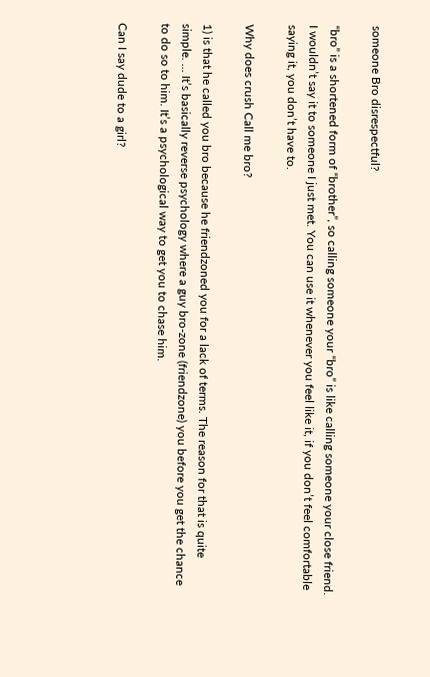someone Bro disrespectful?

“bro” is a shortened form of “brother”, so calling someone your “bro” is like calling someone your close friend. I wouldn’t say it to someone I just met. You can use it whenever you feel like it, if you don’t feel comfortable saying it, you don’t have to.

Why does crush Call me bro?

1) is that he called you bro because he friendzoned you for a lack of terms. The reason for that is quite simple. … It’s basically reverse psychology where a guy bro-zone (friendzone) you before you get the chance to do so to him. It’s a psychological way to get you to chase him.

Can I say dude to a girl?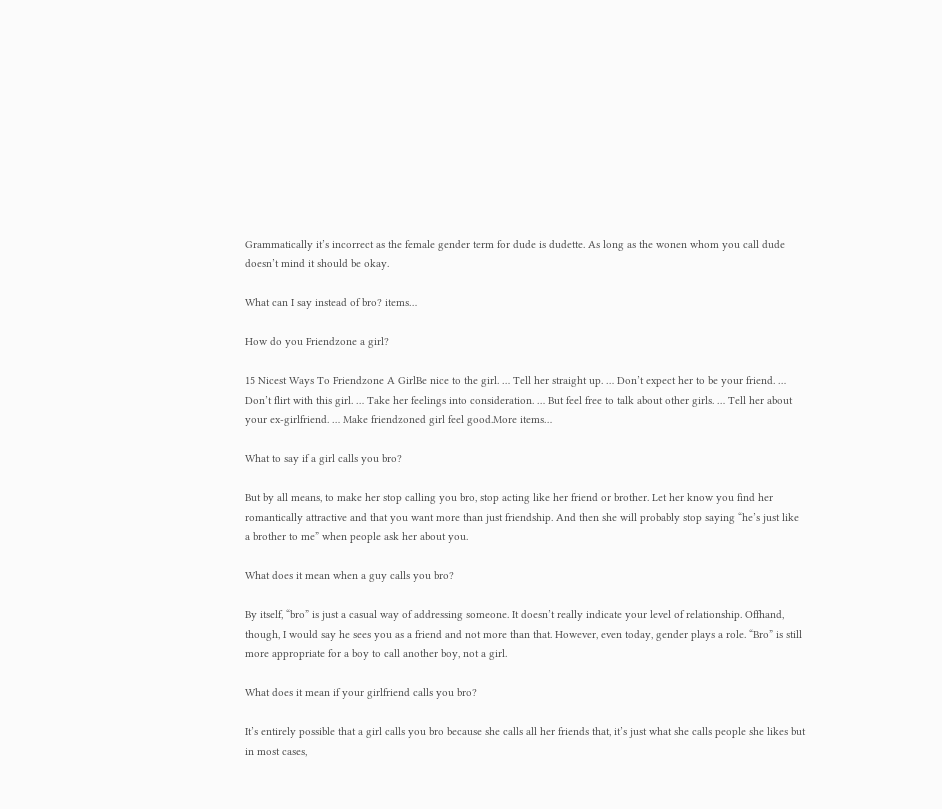Grammatically it’s incorrect as the female gender term for dude is dudette. As long as the wonen whom you call dude doesn’t mind it should be okay.

What can I say instead of bro? items…

How do you Friendzone a girl?

15 Nicest Ways To Friendzone A GirlBe nice to the girl. … Tell her straight up. … Don’t expect her to be your friend. … Don’t flirt with this girl. … Take her feelings into consideration. … But feel free to talk about other girls. … Tell her about your ex-girlfriend. … Make friendzoned girl feel good.More items…

What to say if a girl calls you bro?

But by all means, to make her stop calling you bro, stop acting like her friend or brother. Let her know you find her romantically attractive and that you want more than just friendship. And then she will probably stop saying “he’s just like a brother to me” when people ask her about you.

What does it mean when a guy calls you bro?

By itself, “bro” is just a casual way of addressing someone. It doesn’t really indicate your level of relationship. Offhand, though, I would say he sees you as a friend and not more than that. However, even today, gender plays a role. “Bro” is still more appropriate for a boy to call another boy, not a girl.

What does it mean if your girlfriend calls you bro?

It’s entirely possible that a girl calls you bro because she calls all her friends that, it’s just what she calls people she likes but in most cases,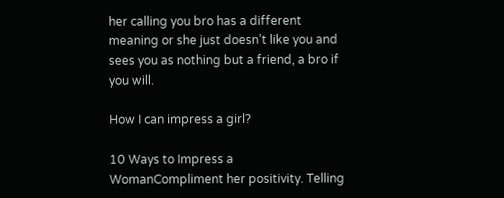her calling you bro has a different meaning or she just doesn’t like you and sees you as nothing but a friend, a bro if you will.

How I can impress a girl?

10 Ways to Impress a WomanCompliment her positivity. Telling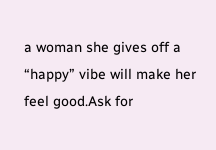a woman she gives off a “happy” vibe will make her feel good.Ask for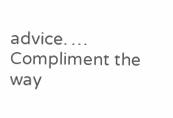advice. … Compliment the way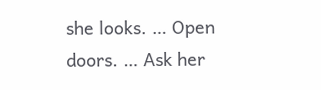she looks. … Open doors. … Ask her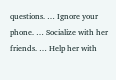questions. … Ignore your phone. … Socialize with her friends. … Help her with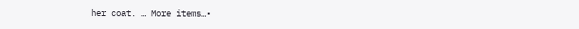her coat. … More items…•